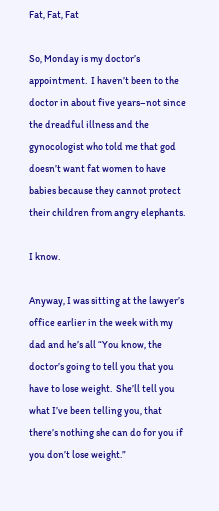Fat, Fat, Fat

So, Monday is my doctor’s appointment.  I haven’t been to the doctor in about five years–not since the dreadful illness and the gynocologist who told me that god doesn’t want fat women to have babies because they cannot protect their children from angry elephants.

I know.

Anyway, I was sitting at the lawyer’s office earlier in the week with my dad and he’s all “You know, the doctor’s going to tell you that you have to lose weight.  She’ll tell you what I’ve been telling you, that there’s nothing she can do for you if you don’t lose weight.”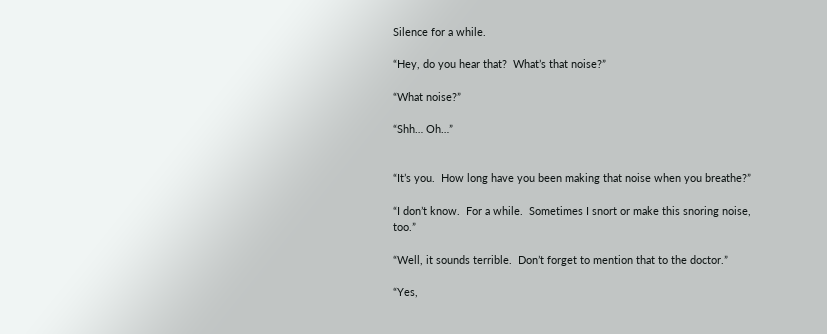Silence for a while.

“Hey, do you hear that?  What’s that noise?”

“What noise?”

“Shh… Oh…”


“It’s you.  How long have you been making that noise when you breathe?”

“I don’t know.  For a while.  Sometimes I snort or make this snoring noise, too.”

“Well, it sounds terrible.  Don’t forget to mention that to the doctor.”

“Yes,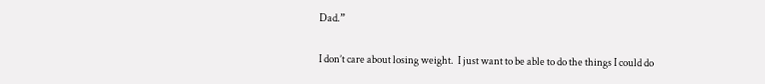Dad.”

I don’t care about losing weight.  I just want to be able to do the things I could do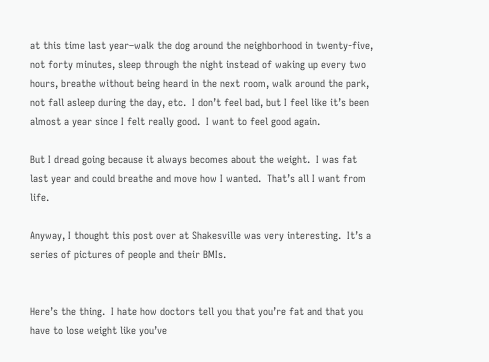at this time last year–walk the dog around the neighborhood in twenty-five, not forty minutes, sleep through the night instead of waking up every two hours, breathe without being heard in the next room, walk around the park, not fall asleep during the day, etc.  I don’t feel bad, but I feel like it’s been almost a year since I felt really good.  I want to feel good again.

But I dread going because it always becomes about the weight.  I was fat last year and could breathe and move how I wanted.  That’s all I want from life.

Anyway, I thought this post over at Shakesville was very interesting.  It’s a series of pictures of people and their BMIs.


Here’s the thing.  I hate how doctors tell you that you’re fat and that you have to lose weight like you’ve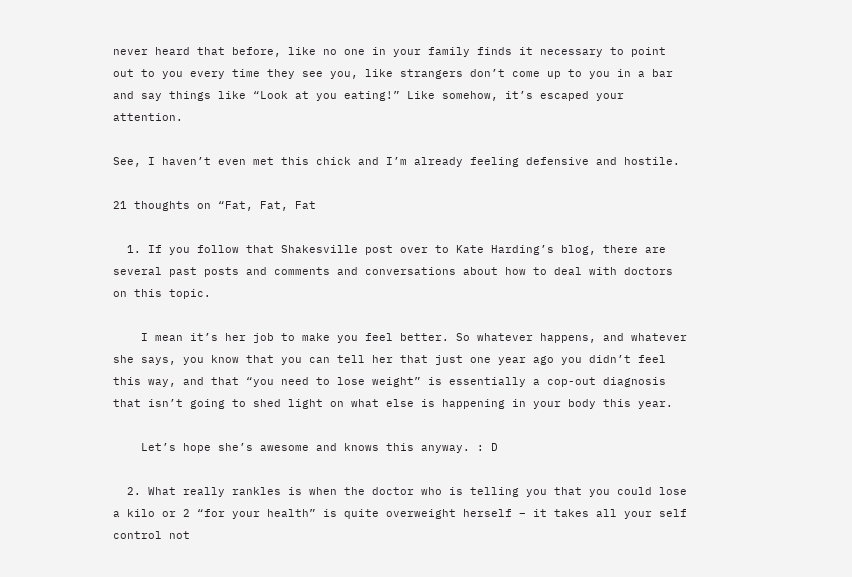never heard that before, like no one in your family finds it necessary to point out to you every time they see you, like strangers don’t come up to you in a bar and say things like “Look at you eating!” Like somehow, it’s escaped your attention.

See, I haven’t even met this chick and I’m already feeling defensive and hostile.

21 thoughts on “Fat, Fat, Fat

  1. If you follow that Shakesville post over to Kate Harding’s blog, there are several past posts and comments and conversations about how to deal with doctors on this topic.

    I mean it’s her job to make you feel better. So whatever happens, and whatever she says, you know that you can tell her that just one year ago you didn’t feel this way, and that “you need to lose weight” is essentially a cop-out diagnosis that isn’t going to shed light on what else is happening in your body this year.

    Let’s hope she’s awesome and knows this anyway. : D

  2. What really rankles is when the doctor who is telling you that you could lose a kilo or 2 “for your health” is quite overweight herself – it takes all your self control not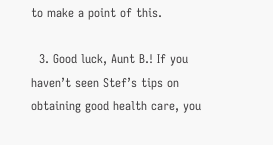to make a point of this.

  3. Good luck, Aunt B.! If you haven’t seen Stef’s tips on obtaining good health care, you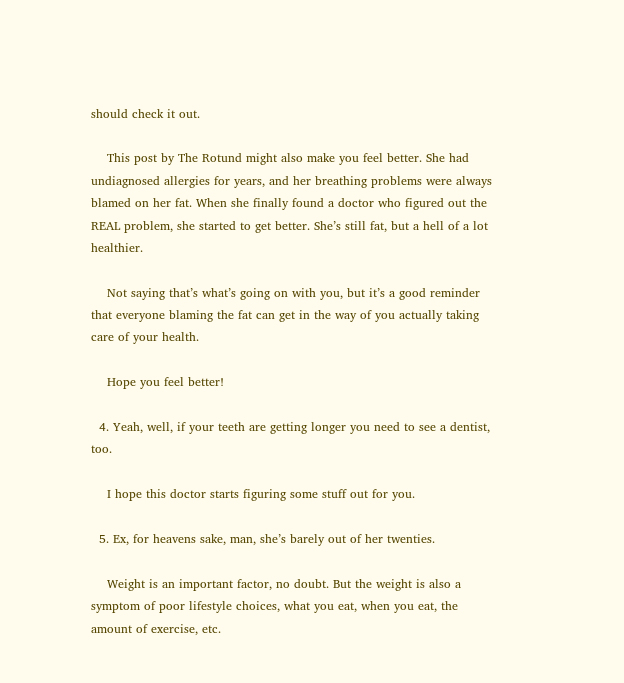should check it out.

    This post by The Rotund might also make you feel better. She had undiagnosed allergies for years, and her breathing problems were always blamed on her fat. When she finally found a doctor who figured out the REAL problem, she started to get better. She’s still fat, but a hell of a lot healthier.

    Not saying that’s what’s going on with you, but it’s a good reminder that everyone blaming the fat can get in the way of you actually taking care of your health.

    Hope you feel better!

  4. Yeah, well, if your teeth are getting longer you need to see a dentist, too.

    I hope this doctor starts figuring some stuff out for you.

  5. Ex, for heavens sake, man, she’s barely out of her twenties.

    Weight is an important factor, no doubt. But the weight is also a symptom of poor lifestyle choices, what you eat, when you eat, the amount of exercise, etc.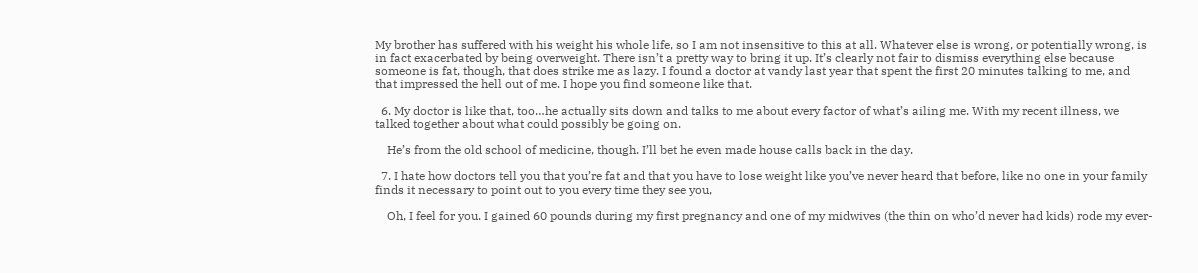My brother has suffered with his weight his whole life, so I am not insensitive to this at all. Whatever else is wrong, or potentially wrong, is in fact exacerbated by being overweight. There isn’t a pretty way to bring it up. It’s clearly not fair to dismiss everything else because someone is fat, though, that does strike me as lazy. I found a doctor at vandy last year that spent the first 20 minutes talking to me, and that impressed the hell out of me. I hope you find someone like that.

  6. My doctor is like that, too…he actually sits down and talks to me about every factor of what’s ailing me. With my recent illness, we talked together about what could possibly be going on.

    He’s from the old school of medicine, though. I’ll bet he even made house calls back in the day.

  7. I hate how doctors tell you that you’re fat and that you have to lose weight like you’ve never heard that before, like no one in your family finds it necessary to point out to you every time they see you,

    Oh, I feel for you. I gained 60 pounds during my first pregnancy and one of my midwives (the thin on who’d never had kids) rode my ever-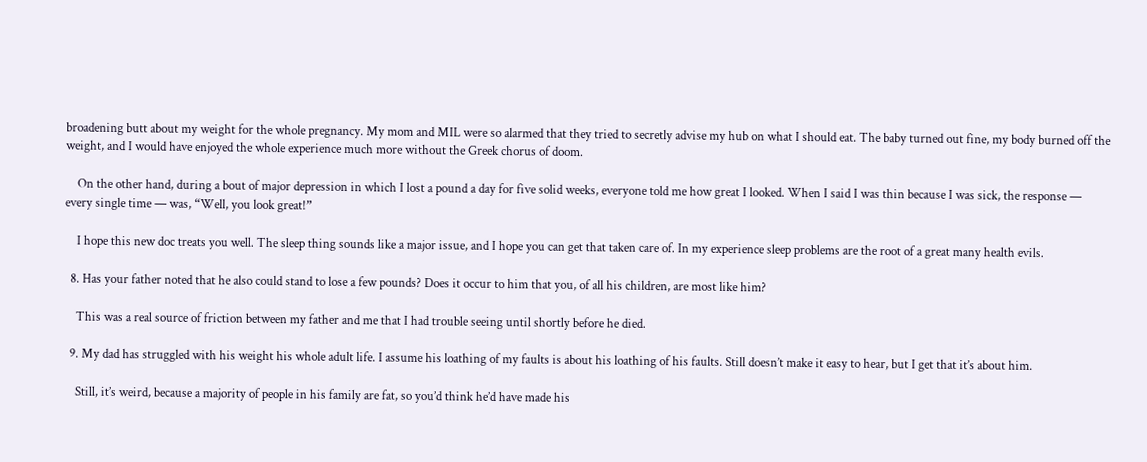broadening butt about my weight for the whole pregnancy. My mom and MIL were so alarmed that they tried to secretly advise my hub on what I should eat. The baby turned out fine, my body burned off the weight, and I would have enjoyed the whole experience much more without the Greek chorus of doom.

    On the other hand, during a bout of major depression in which I lost a pound a day for five solid weeks, everyone told me how great I looked. When I said I was thin because I was sick, the response — every single time — was, “Well, you look great!”

    I hope this new doc treats you well. The sleep thing sounds like a major issue, and I hope you can get that taken care of. In my experience sleep problems are the root of a great many health evils.

  8. Has your father noted that he also could stand to lose a few pounds? Does it occur to him that you, of all his children, are most like him?

    This was a real source of friction between my father and me that I had trouble seeing until shortly before he died.

  9. My dad has struggled with his weight his whole adult life. I assume his loathing of my faults is about his loathing of his faults. Still doesn’t make it easy to hear, but I get that it’s about him.

    Still, it’s weird, because a majority of people in his family are fat, so you’d think he’d have made his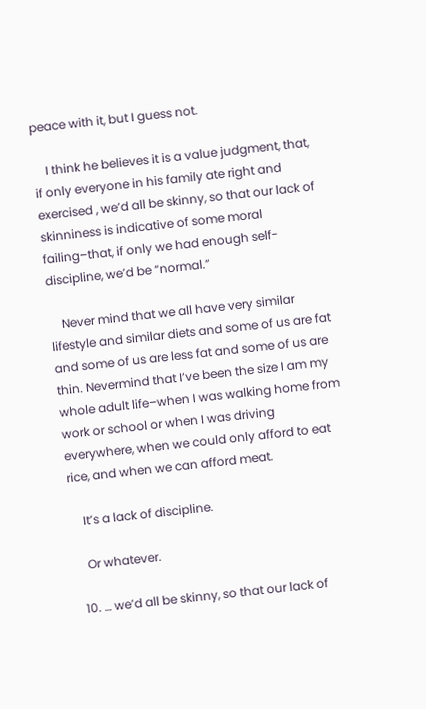peace with it, but I guess not.

    I think he believes it is a value judgment, that, if only everyone in his family ate right and exercised , we’d all be skinny, so that our lack of skinniness is indicative of some moral failing–that, if only we had enough self-discipline, we’d be “normal.”

    Never mind that we all have very similar lifestyle and similar diets and some of us are fat and some of us are less fat and some of us are thin. Nevermind that I’ve been the size I am my whole adult life–when I was walking home from work or school or when I was driving everywhere, when we could only afford to eat rice, and when we can afford meat.

    It’s a lack of discipline.

    Or whatever.

  10. … we’d all be skinny, so that our lack of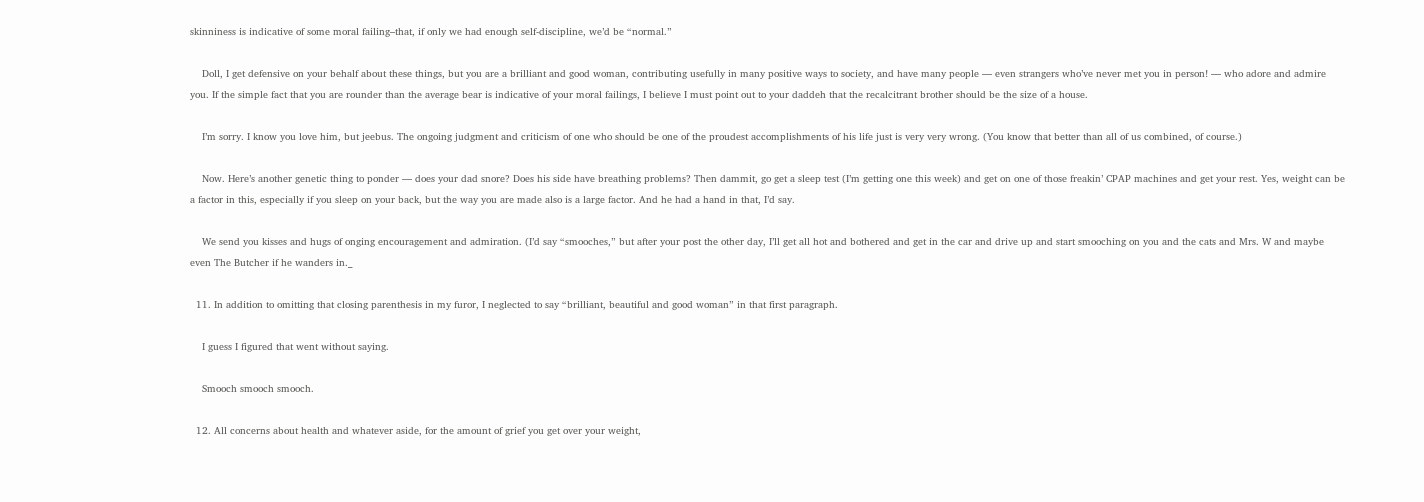skinniness is indicative of some moral failing–that, if only we had enough self-discipline, we’d be “normal.”

    Doll, I get defensive on your behalf about these things, but you are a brilliant and good woman, contributing usefully in many positive ways to society, and have many people — even strangers who’ve never met you in person! — who adore and admire you. If the simple fact that you are rounder than the average bear is indicative of your moral failings, I believe I must point out to your daddeh that the recalcitrant brother should be the size of a house.

    I’m sorry. I know you love him, but jeebus. The ongoing judgment and criticism of one who should be one of the proudest accomplishments of his life just is very very wrong. (You know that better than all of us combined, of course.)

    Now. Here’s another genetic thing to ponder — does your dad snore? Does his side have breathing problems? Then dammit, go get a sleep test (I’m getting one this week) and get on one of those freakin’ CPAP machines and get your rest. Yes, weight can be a factor in this, especially if you sleep on your back, but the way you are made also is a large factor. And he had a hand in that, I’d say.

    We send you kisses and hugs of onging encouragement and admiration. (I’d say “smooches,” but after your post the other day, I’ll get all hot and bothered and get in the car and drive up and start smooching on you and the cats and Mrs. W and maybe even The Butcher if he wanders in._

  11. In addition to omitting that closing parenthesis in my furor, I neglected to say “brilliant, beautiful and good woman” in that first paragraph.

    I guess I figured that went without saying.

    Smooch smooch smooch.

  12. All concerns about health and whatever aside, for the amount of grief you get over your weight,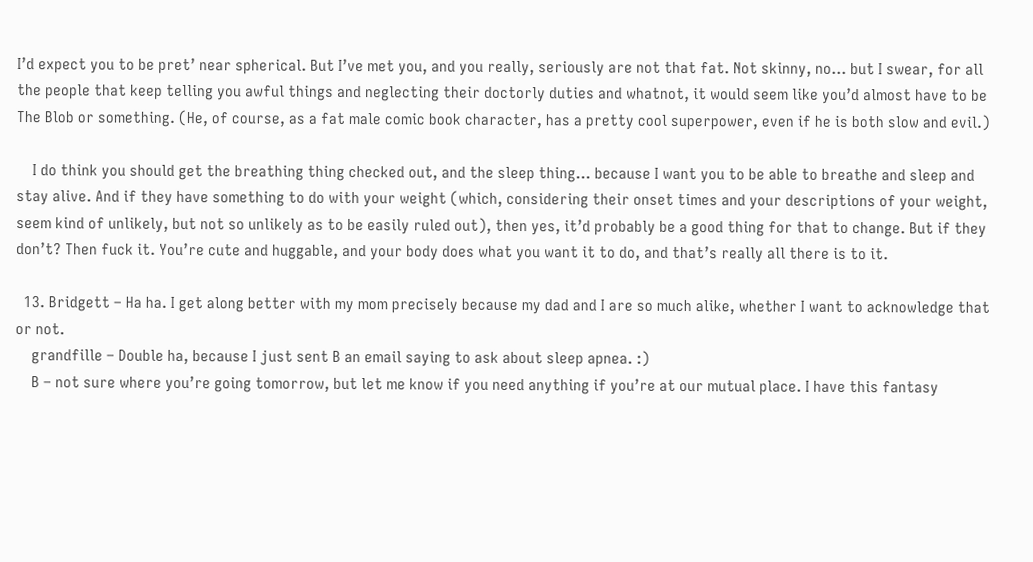I’d expect you to be pret’ near spherical. But I’ve met you, and you really, seriously are not that fat. Not skinny, no… but I swear, for all the people that keep telling you awful things and neglecting their doctorly duties and whatnot, it would seem like you’d almost have to be The Blob or something. (He, of course, as a fat male comic book character, has a pretty cool superpower, even if he is both slow and evil.)

    I do think you should get the breathing thing checked out, and the sleep thing… because I want you to be able to breathe and sleep and stay alive. And if they have something to do with your weight (which, considering their onset times and your descriptions of your weight, seem kind of unlikely, but not so unlikely as to be easily ruled out), then yes, it’d probably be a good thing for that to change. But if they don’t? Then fuck it. You’re cute and huggable, and your body does what you want it to do, and that’s really all there is to it.

  13. Bridgett – Ha ha. I get along better with my mom precisely because my dad and I are so much alike, whether I want to acknowledge that or not.
    grandfille – Double ha, because I just sent B an email saying to ask about sleep apnea. :)
    B – not sure where you’re going tomorrow, but let me know if you need anything if you’re at our mutual place. I have this fantasy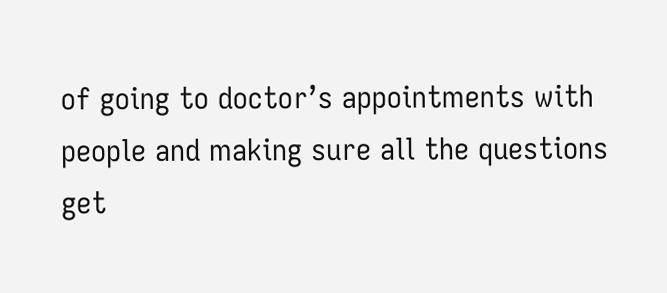of going to doctor’s appointments with people and making sure all the questions get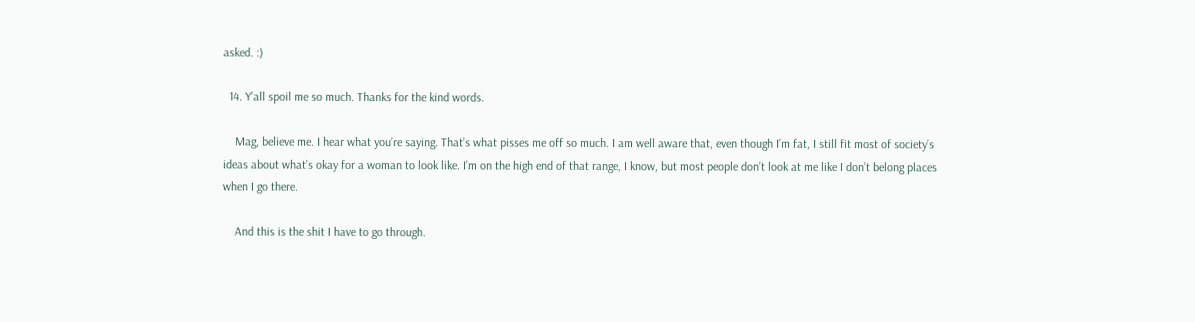asked. :)

  14. Y’all spoil me so much. Thanks for the kind words.

    Mag, believe me. I hear what you’re saying. That’s what pisses me off so much. I am well aware that, even though I’m fat, I still fit most of society’s ideas about what’s okay for a woman to look like. I’m on the high end of that range, I know, but most people don’t look at me like I don’t belong places when I go there.

    And this is the shit I have to go through.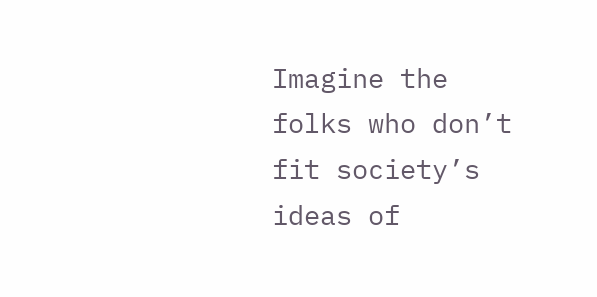Imagine the folks who don’t fit society’s ideas of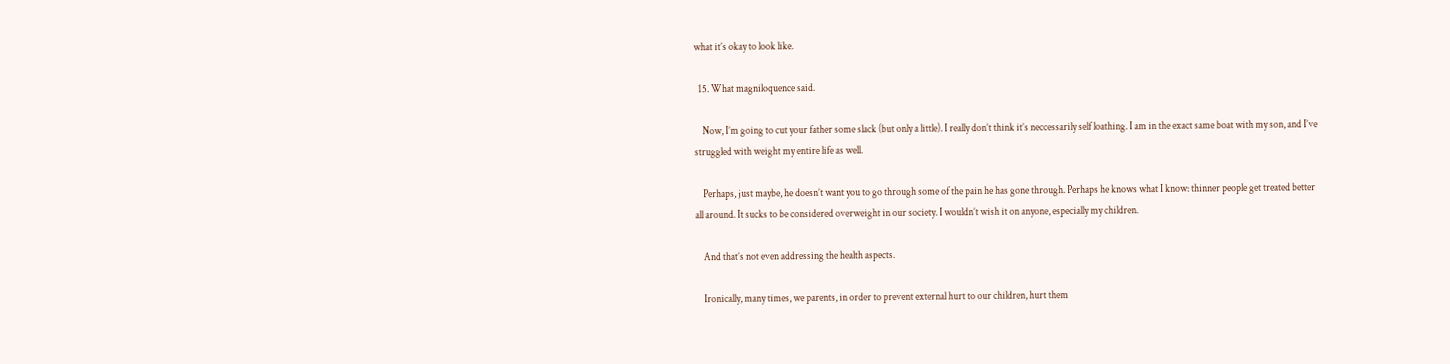what it’s okay to look like.

  15. What magniloquence said.

    Now, I’m going to cut your father some slack (but only a little). I really don’t think it’s neccessarily self loathing. I am in the exact same boat with my son, and I’ve struggled with weight my entire life as well.

    Perhaps, just maybe, he doesn’t want you to go through some of the pain he has gone through. Perhaps he knows what I know: thinner people get treated better all around. It sucks to be considered overweight in our society. I wouldn’t wish it on anyone, especially my children.

    And that’s not even addressing the health aspects.

    Ironically, many times, we parents, in order to prevent external hurt to our children, hurt them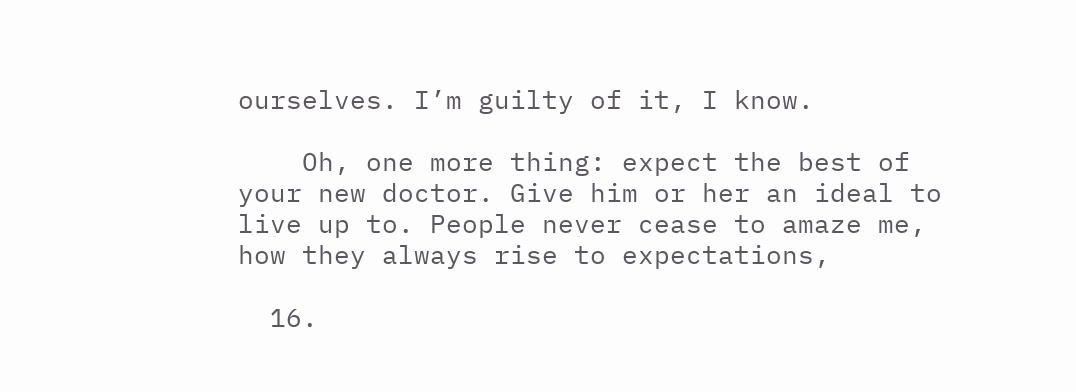ourselves. I’m guilty of it, I know.

    Oh, one more thing: expect the best of your new doctor. Give him or her an ideal to live up to. People never cease to amaze me, how they always rise to expectations,

  16.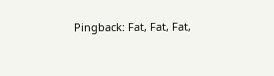Pingback: Fat, Fat, Fat,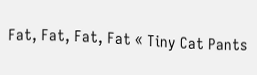Fat, Fat, Fat, Fat « Tiny Cat Pants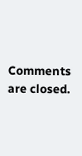Comments are closed.